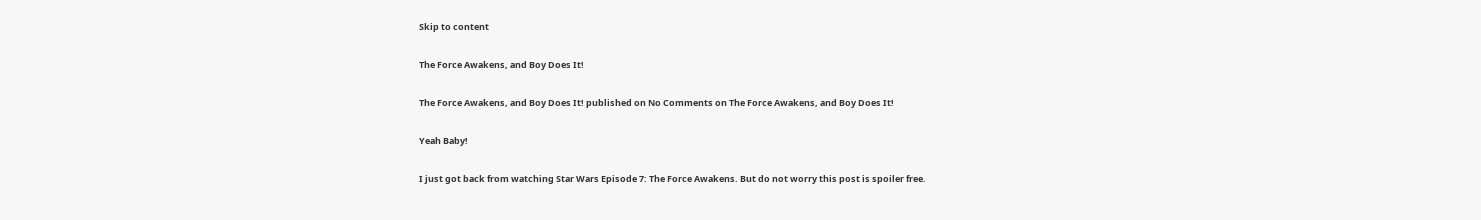Skip to content

The Force Awakens, and Boy Does It!

The Force Awakens, and Boy Does It! published on No Comments on The Force Awakens, and Boy Does It!

Yeah Baby!

I just got back from watching Star Wars Episode 7: The Force Awakens. But do not worry this post is spoiler free.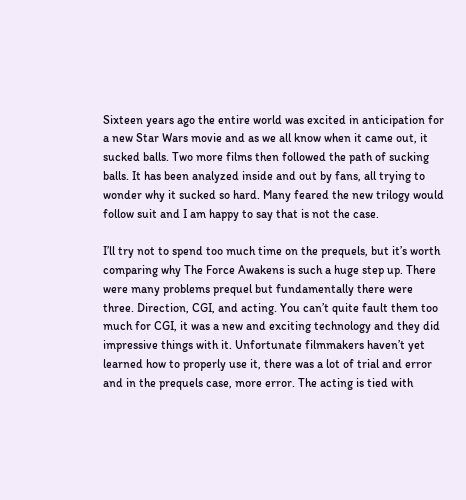Sixteen years ago the entire world was excited in anticipation for a new Star Wars movie and as we all know when it came out, it sucked balls. Two more films then followed the path of sucking balls. It has been analyzed inside and out by fans, all trying to wonder why it sucked so hard. Many feared the new trilogy would follow suit and I am happy to say that is not the case.

I’ll try not to spend too much time on the prequels, but it’s worth comparing why The Force Awakens is such a huge step up. There were many problems prequel but fundamentally there were three. Direction, CGI, and acting. You can’t quite fault them too much for CGI, it was a new and exciting technology and they did impressive things with it. Unfortunate filmmakers haven’t yet learned how to properly use it, there was a lot of trial and error and in the prequels case, more error. The acting is tied with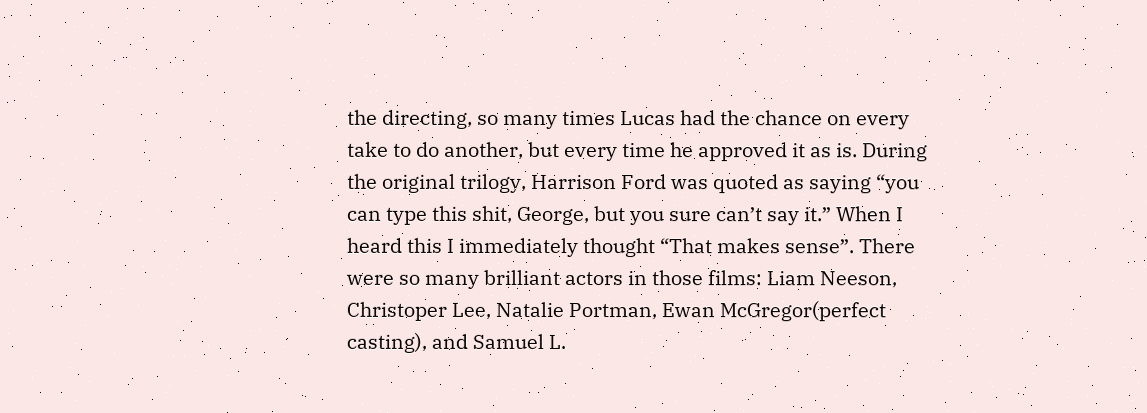the directing, so many times Lucas had the chance on every take to do another, but every time he approved it as is. During the original trilogy, Harrison Ford was quoted as saying “you can type this shit, George, but you sure can’t say it.” When I heard this I immediately thought “That makes sense”. There were so many brilliant actors in those films: Liam Neeson, Christoper Lee, Natalie Portman, Ewan McGregor(perfect casting), and Samuel L.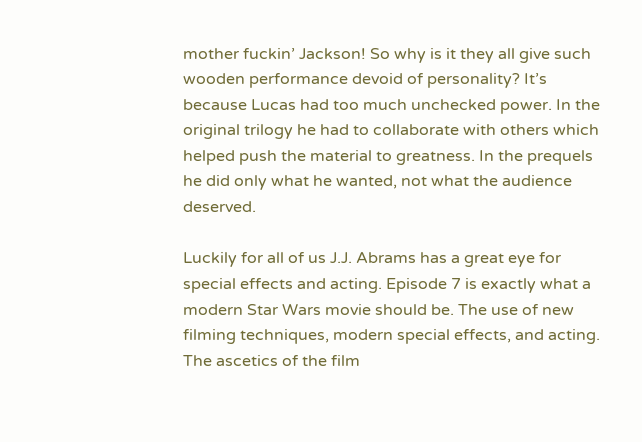mother fuckin’ Jackson! So why is it they all give such wooden performance devoid of personality? It’s because Lucas had too much unchecked power. In the original trilogy he had to collaborate with others which helped push the material to greatness. In the prequels he did only what he wanted, not what the audience deserved.

Luckily for all of us J.J. Abrams has a great eye for special effects and acting. Episode 7 is exactly what a modern Star Wars movie should be. The use of new filming techniques, modern special effects, and acting. The ascetics of the film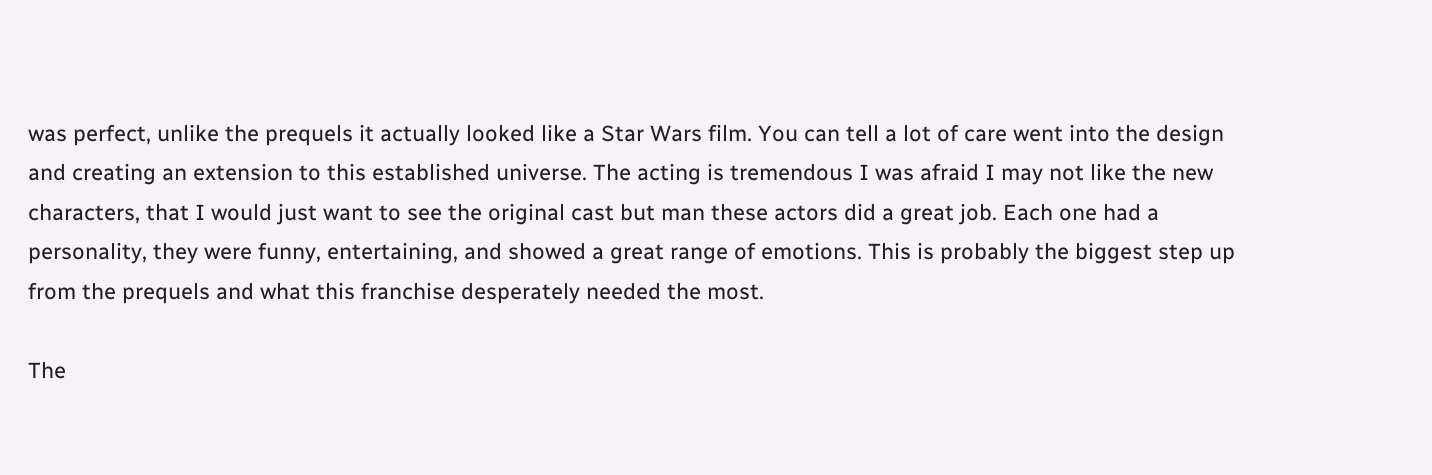was perfect, unlike the prequels it actually looked like a Star Wars film. You can tell a lot of care went into the design and creating an extension to this established universe. The acting is tremendous I was afraid I may not like the new characters, that I would just want to see the original cast but man these actors did a great job. Each one had a personality, they were funny, entertaining, and showed a great range of emotions. This is probably the biggest step up from the prequels and what this franchise desperately needed the most.

The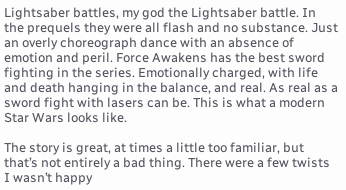Lightsaber battles, my god the Lightsaber battle. In the prequels they were all flash and no substance. Just an overly choreograph dance with an absence of emotion and peril. Force Awakens has the best sword fighting in the series. Emotionally charged, with life and death hanging in the balance, and real. As real as a sword fight with lasers can be. This is what a modern Star Wars looks like.

The story is great, at times a little too familiar, but that’s not entirely a bad thing. There were a few twists I wasn’t happy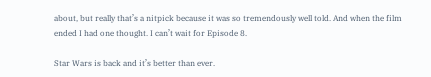about, but really that’s a nitpick because it was so tremendously well told. And when the film ended I had one thought. I can’t wait for Episode 8.

Star Wars is back and it’s better than ever.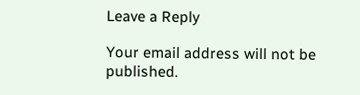Leave a Reply

Your email address will not be published.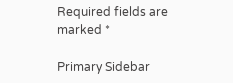Required fields are marked *

Primary Sidebar